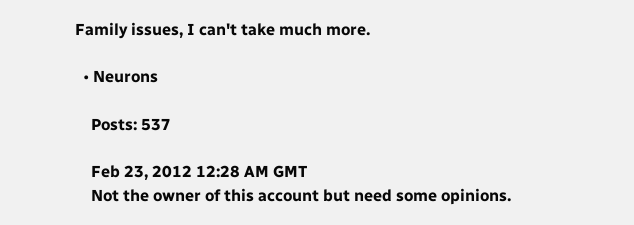Family issues, I can't take much more.

  • Neurons

    Posts: 537

    Feb 23, 2012 12:28 AM GMT
    Not the owner of this account but need some opinions.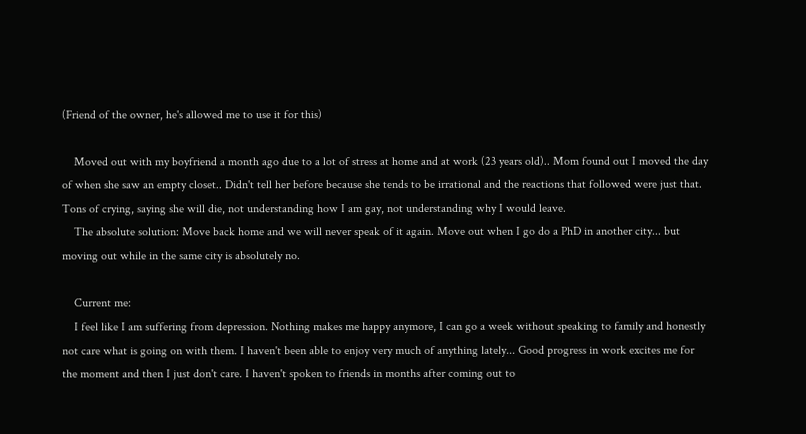(Friend of the owner, he's allowed me to use it for this)

    Moved out with my boyfriend a month ago due to a lot of stress at home and at work (23 years old).. Mom found out I moved the day of when she saw an empty closet.. Didn't tell her before because she tends to be irrational and the reactions that followed were just that. Tons of crying, saying she will die, not understanding how I am gay, not understanding why I would leave.
    The absolute solution: Move back home and we will never speak of it again. Move out when I go do a PhD in another city... but moving out while in the same city is absolutely no.

    Current me:
    I feel like I am suffering from depression. Nothing makes me happy anymore, I can go a week without speaking to family and honestly not care what is going on with them. I haven't been able to enjoy very much of anything lately... Good progress in work excites me for the moment and then I just don't care. I haven't spoken to friends in months after coming out to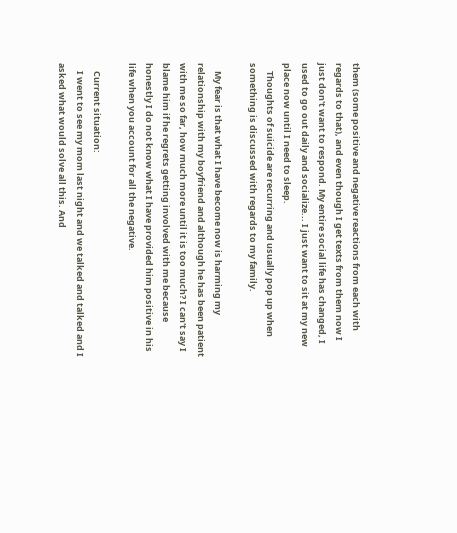them (some positive and negative reactions from each with regards to that), and even though I get texts from them now I just don't want to respond. My entire social life has changed, I used to go out daily and socialize... I just want to sit at my new place now until I need to sleep.
    Thoughts of suicide are recurring and usually pop up when something is discussed with regards to my family.

    My fear is that what I have become now is harming my relationship with my boyfriend and although he has been patient with me so far, how much more until it is too much? I can't say I blame him if he regrets getting involved with me because honestly I do not know what I have provided him positive in his life when you account for all the negative.

    Current situation:
    I went to see my mom last night and we talked and talked and I asked what would solve all this. And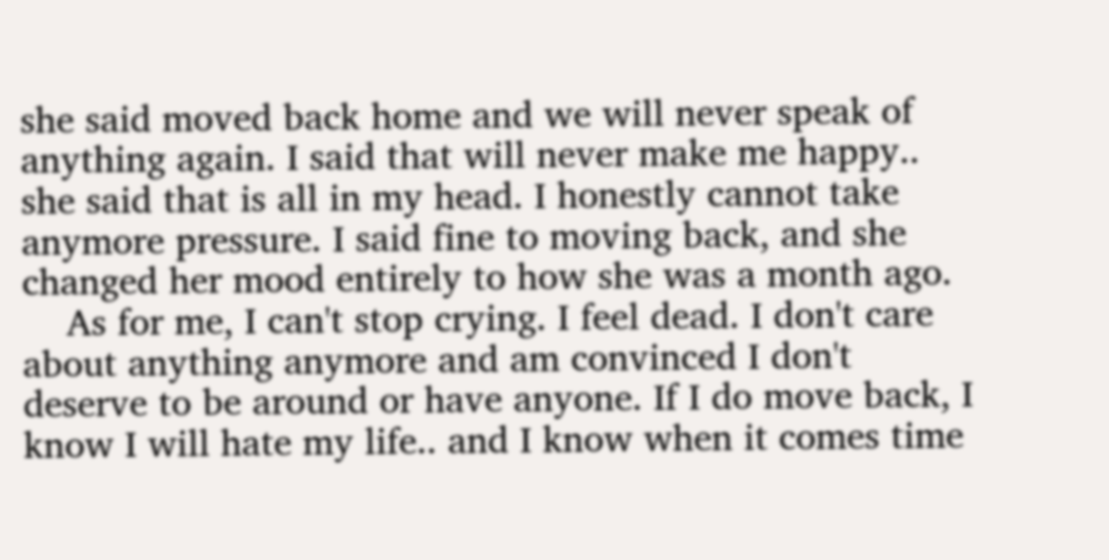she said moved back home and we will never speak of anything again. I said that will never make me happy.. she said that is all in my head. I honestly cannot take anymore pressure. I said fine to moving back, and she changed her mood entirely to how she was a month ago.
    As for me, I can't stop crying. I feel dead. I don't care about anything anymore and am convinced I don't deserve to be around or have anyone. If I do move back, I know I will hate my life.. and I know when it comes time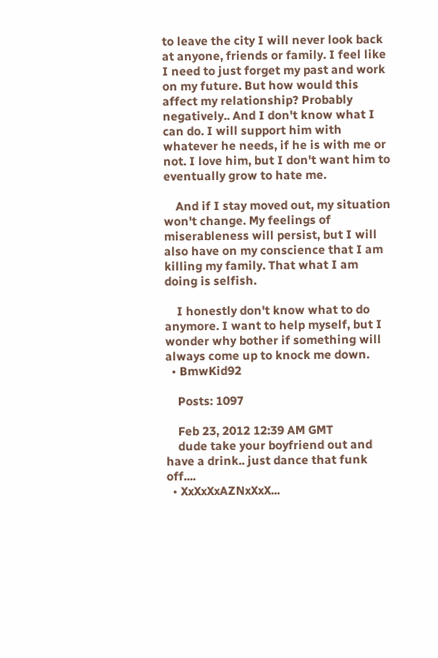to leave the city I will never look back at anyone, friends or family. I feel like I need to just forget my past and work on my future. But how would this affect my relationship? Probably negatively.. And I don't know what I can do. I will support him with whatever he needs, if he is with me or not. I love him, but I don't want him to eventually grow to hate me.

    And if I stay moved out, my situation won't change. My feelings of miserableness will persist, but I will also have on my conscience that I am killing my family. That what I am doing is selfish.

    I honestly don't know what to do anymore. I want to help myself, but I wonder why bother if something will always come up to knock me down.
  • BmwKid92

    Posts: 1097

    Feb 23, 2012 12:39 AM GMT
    dude take your boyfriend out and have a drink.. just dance that funk off....
  • XxXxXxAZNxXxX...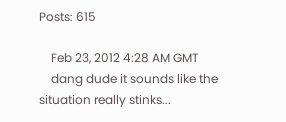Posts: 615

    Feb 23, 2012 4:28 AM GMT
    dang dude it sounds like the situation really stinks...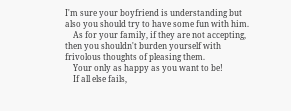I'm sure your boyfriend is understanding but also you should try to have some fun with him.
    As for your family, if they are not accepting, then you shouldn't burden yourself with frivolous thoughts of pleasing them.
    Your only as happy as you want to be!
    If all else fails,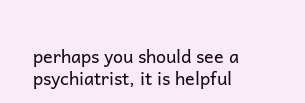perhaps you should see a psychiatrist, it is helpful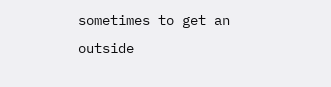sometimes to get an outside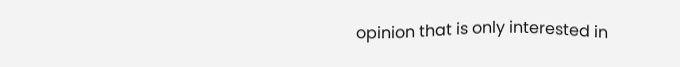opinion that is only interested in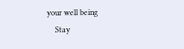your well being
    Stay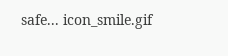safe... icon_smile.gif